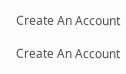Create An Account

Create An Account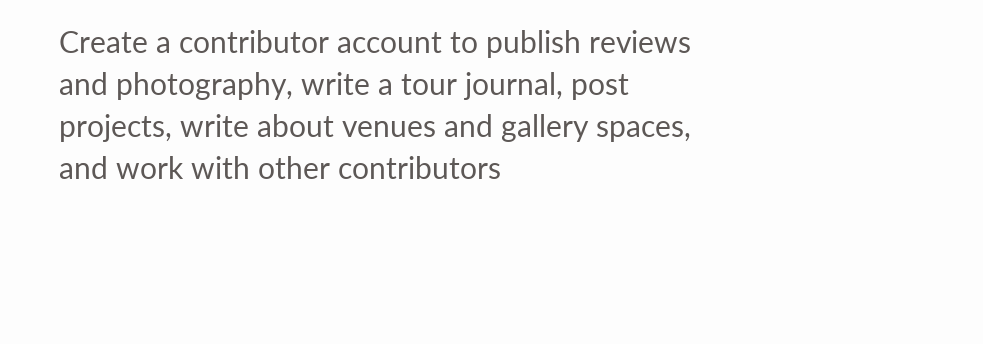Create a contributor account to publish reviews and photography, write a tour journal, post projects, write about venues and gallery spaces, and work with other contributors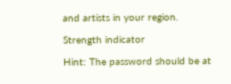and artists in your region.

Strength indicator

Hint: The password should be at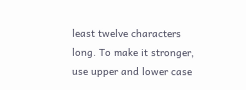least twelve characters long. To make it stronger, use upper and lower case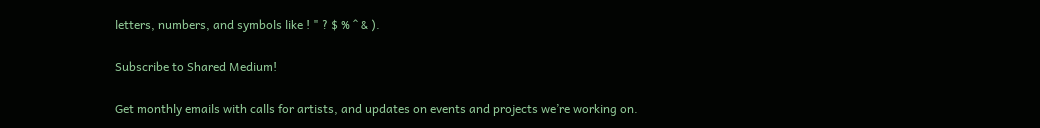letters, numbers, and symbols like ! " ? $ % ^ & ).

Subscribe to Shared Medium!

Get monthly emails with calls for artists, and updates on events and projects we’re working on.